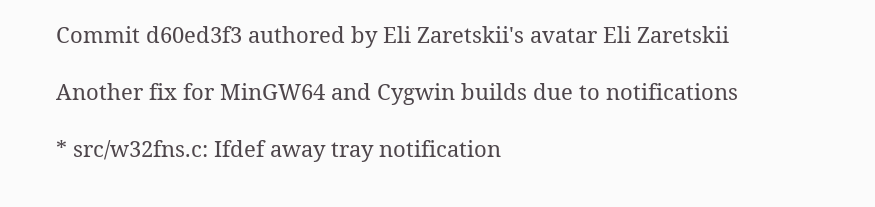Commit d60ed3f3 authored by Eli Zaretskii's avatar Eli Zaretskii

Another fix for MinGW64 and Cygwin builds due to notifications

* src/w32fns.c: Ifdef away tray notification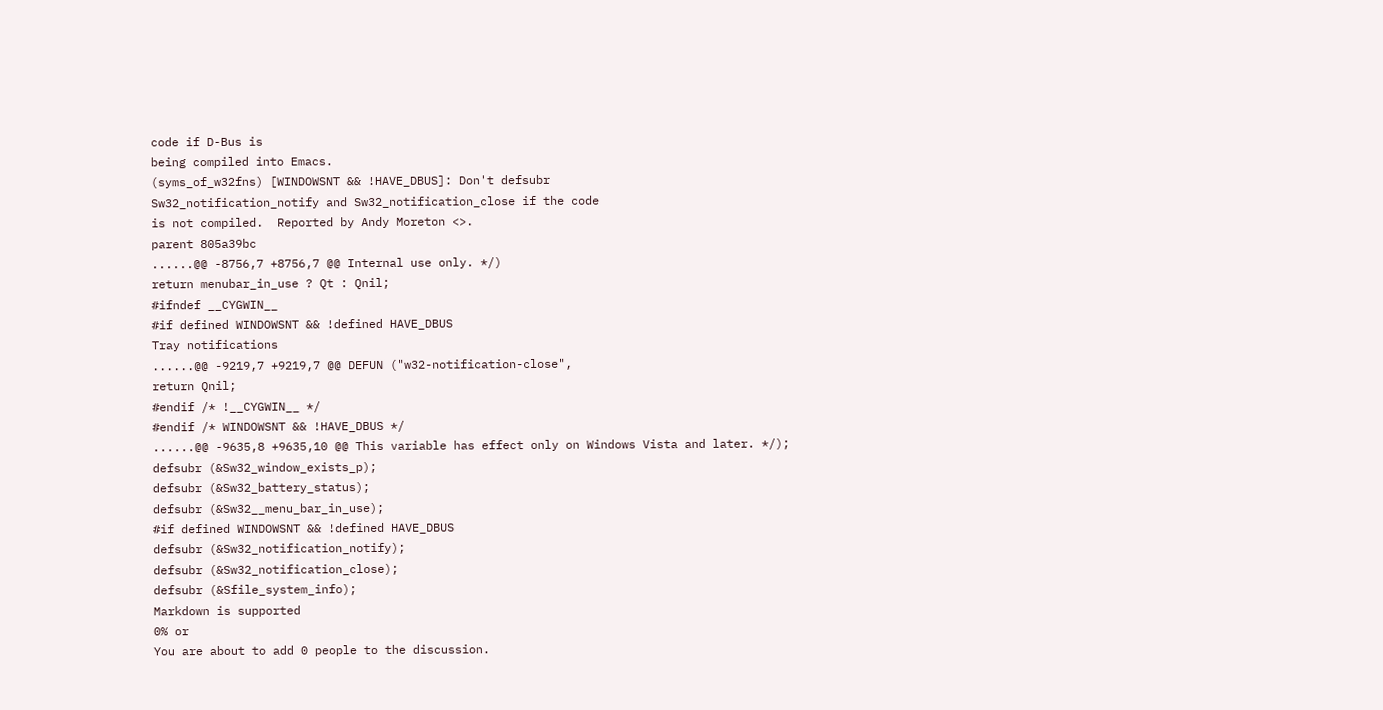code if D-Bus is
being compiled into Emacs.
(syms_of_w32fns) [WINDOWSNT && !HAVE_DBUS]: Don't defsubr
Sw32_notification_notify and Sw32_notification_close if the code
is not compiled.  Reported by Andy Moreton <>.
parent 805a39bc
......@@ -8756,7 +8756,7 @@ Internal use only. */)
return menubar_in_use ? Qt : Qnil;
#ifndef __CYGWIN__
#if defined WINDOWSNT && !defined HAVE_DBUS
Tray notifications
......@@ -9219,7 +9219,7 @@ DEFUN ("w32-notification-close",
return Qnil;
#endif /* !__CYGWIN__ */
#endif /* WINDOWSNT && !HAVE_DBUS */
......@@ -9635,8 +9635,10 @@ This variable has effect only on Windows Vista and later. */);
defsubr (&Sw32_window_exists_p);
defsubr (&Sw32_battery_status);
defsubr (&Sw32__menu_bar_in_use);
#if defined WINDOWSNT && !defined HAVE_DBUS
defsubr (&Sw32_notification_notify);
defsubr (&Sw32_notification_close);
defsubr (&Sfile_system_info);
Markdown is supported
0% or
You are about to add 0 people to the discussion.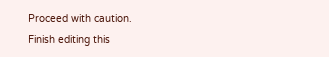Proceed with caution.
Finish editing this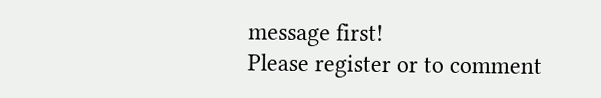message first!
Please register or to comment